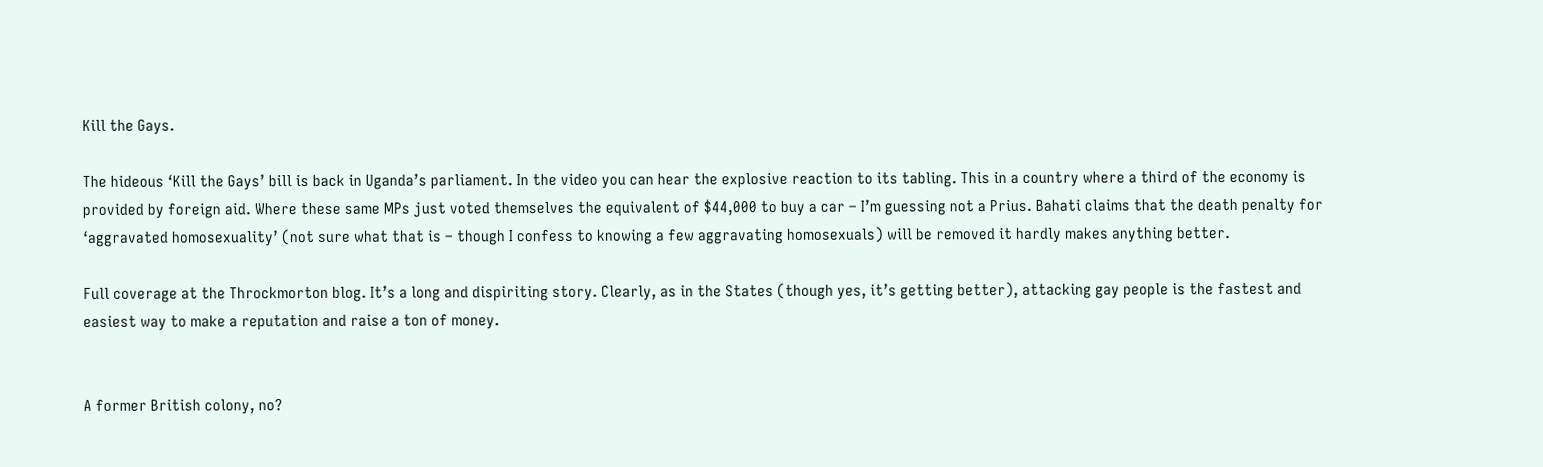Kill the Gays.

The hideous ‘Kill the Gays’ bill is back in Uganda’s parliament. In the video you can hear the explosive reaction to its tabling. This in a country where a third of the economy is provided by foreign aid. Where these same MPs just voted themselves the equivalent of $44,000 to buy a car – I’m guessing not a Prius. Bahati claims that the death penalty for ‘aggravated homosexuality’ (not sure what that is – though I confess to knowing a few aggravating homosexuals) will be removed it hardly makes anything better.

Full coverage at the Throckmorton blog. It’s a long and dispiriting story. Clearly, as in the States (though yes, it’s getting better), attacking gay people is the fastest and easiest way to make a reputation and raise a ton of money.


A former British colony, no?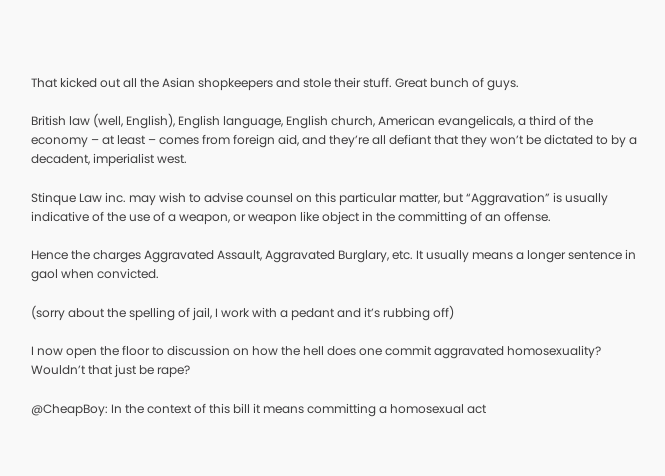That kicked out all the Asian shopkeepers and stole their stuff. Great bunch of guys.

British law (well, English), English language, English church, American evangelicals, a third of the economy – at least – comes from foreign aid, and they’re all defiant that they won’t be dictated to by a decadent, imperialist west.

Stinque Law inc. may wish to advise counsel on this particular matter, but “Aggravation” is usually indicative of the use of a weapon, or weapon like object in the committing of an offense.

Hence the charges Aggravated Assault, Aggravated Burglary, etc. It usually means a longer sentence in gaol when convicted.

(sorry about the spelling of jail, I work with a pedant and it’s rubbing off)

I now open the floor to discussion on how the hell does one commit aggravated homosexuality? Wouldn’t that just be rape?

@CheapBoy: In the context of this bill it means committing a homosexual act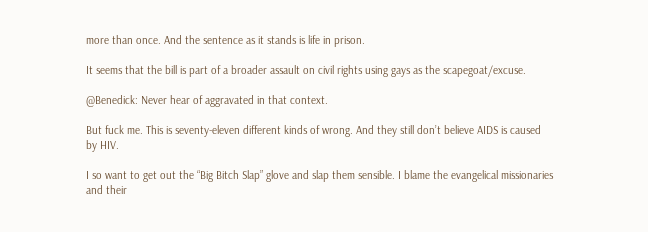more than once. And the sentence as it stands is life in prison.

It seems that the bill is part of a broader assault on civil rights using gays as the scapegoat/excuse.

@Benedick: Never hear of aggravated in that context.

But fuck me. This is seventy-eleven different kinds of wrong. And they still don’t believe AIDS is caused by HIV.

I so want to get out the “Big Bitch Slap” glove and slap them sensible. I blame the evangelical missionaries and their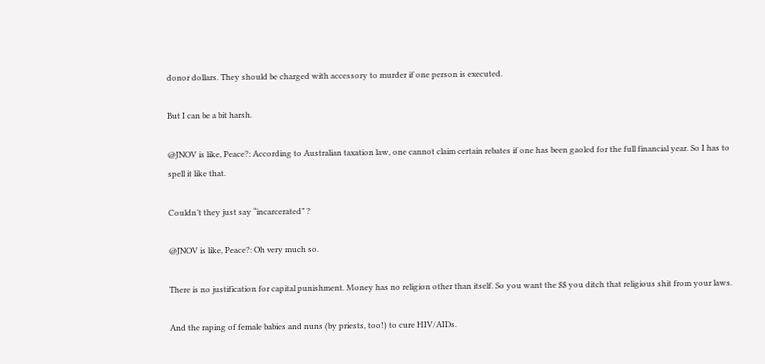donor dollars. They should be charged with accessory to murder if one person is executed.

But I can be a bit harsh.

@JNOV is like, Peace?: According to Australian taxation law, one cannot claim certain rebates if one has been gaoled for the full financial year. So I has to spell it like that.

Couldn’t they just say “incarcerated” ?

@JNOV is like, Peace?: Oh very much so.

There is no justification for capital punishment. Money has no religion other than itself. So you want the $$ you ditch that religious shit from your laws.

And the raping of female babies and nuns (by priests, too!) to cure HIV/AIDs.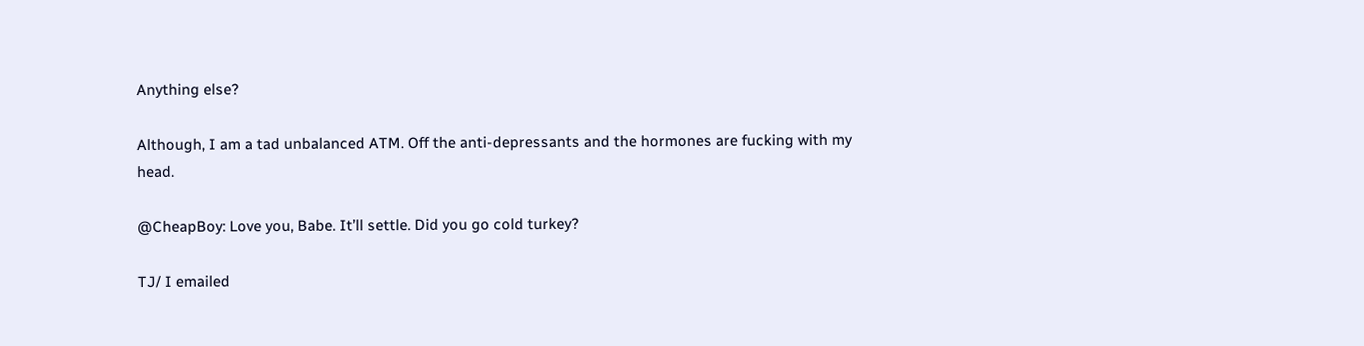Anything else?

Although, I am a tad unbalanced ATM. Off the anti-depressants and the hormones are fucking with my head.

@CheapBoy: Love you, Babe. It’ll settle. Did you go cold turkey?

TJ/ I emailed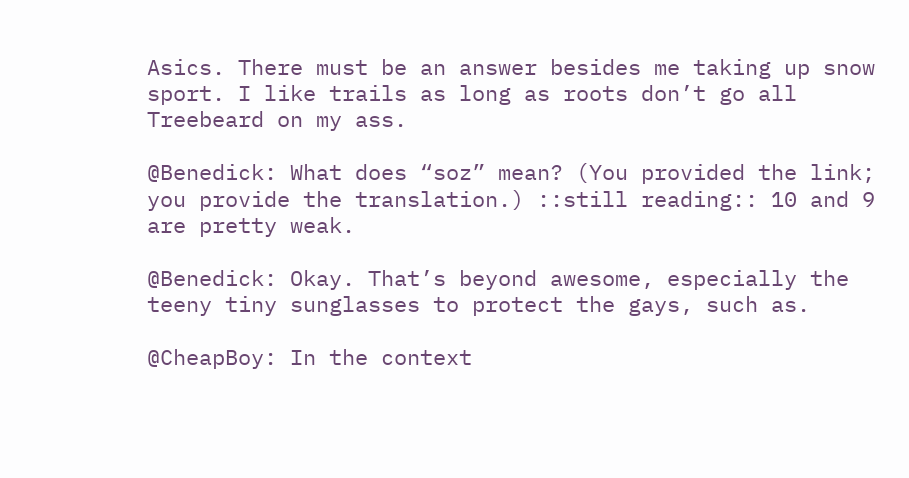Asics. There must be an answer besides me taking up snow sport. I like trails as long as roots don’t go all Treebeard on my ass.

@Benedick: What does “soz” mean? (You provided the link; you provide the translation.) ::still reading:: 10 and 9 are pretty weak.

@Benedick: Okay. That’s beyond awesome, especially the teeny tiny sunglasses to protect the gays, such as.

@CheapBoy: In the context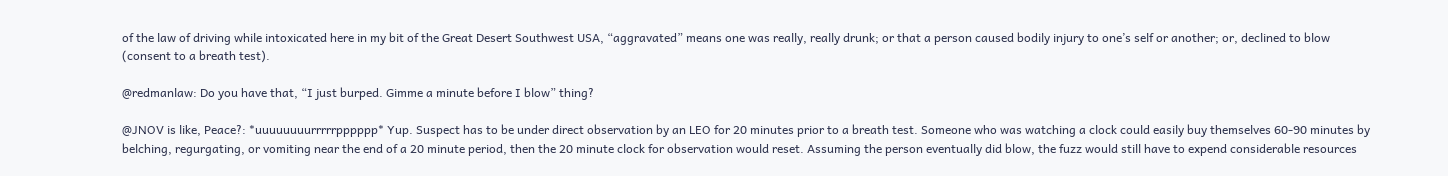of the law of driving while intoxicated here in my bit of the Great Desert Southwest USA, “aggravated” means one was really, really drunk; or that a person caused bodily injury to one’s self or another; or, declined to blow (consent to a breath test).

@redmanlaw: Do you have that, “I just burped. Gimme a minute before I blow” thing?

@JNOV is like, Peace?: *uuuuuuuurrrrrpppppp* Yup. Suspect has to be under direct observation by an LEO for 20 minutes prior to a breath test. Someone who was watching a clock could easily buy themselves 60-90 minutes by belching, regurgating, or vomiting near the end of a 20 minute period, then the 20 minute clock for observation would reset. Assuming the person eventually did blow, the fuzz would still have to expend considerable resources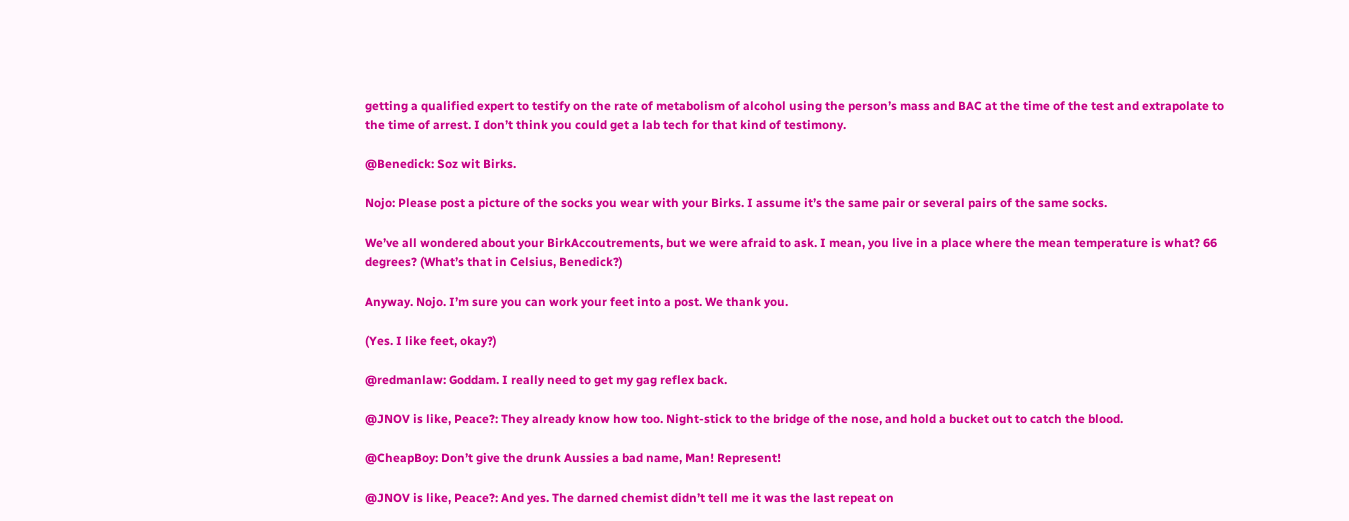getting a qualified expert to testify on the rate of metabolism of alcohol using the person’s mass and BAC at the time of the test and extrapolate to the time of arrest. I don’t think you could get a lab tech for that kind of testimony.

@Benedick: Soz wit Birks.

Nojo: Please post a picture of the socks you wear with your Birks. I assume it’s the same pair or several pairs of the same socks.

We’ve all wondered about your BirkAccoutrements, but we were afraid to ask. I mean, you live in a place where the mean temperature is what? 66 degrees? (What’s that in Celsius, Benedick?)

Anyway. Nojo. I’m sure you can work your feet into a post. We thank you.

(Yes. I like feet, okay?)

@redmanlaw: Goddam. I really need to get my gag reflex back.

@JNOV is like, Peace?: They already know how too. Night-stick to the bridge of the nose, and hold a bucket out to catch the blood.

@CheapBoy: Don’t give the drunk Aussies a bad name, Man! Represent!

@JNOV is like, Peace?: And yes. The darned chemist didn’t tell me it was the last repeat on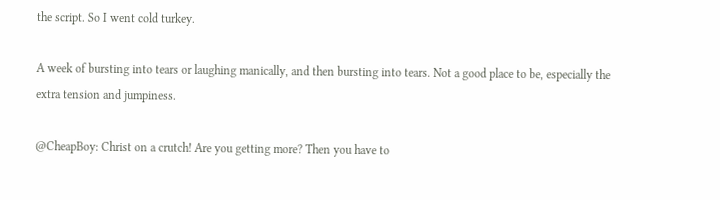the script. So I went cold turkey.

A week of bursting into tears or laughing manically, and then bursting into tears. Not a good place to be, especially the extra tension and jumpiness.

@CheapBoy: Christ on a crutch! Are you getting more? Then you have to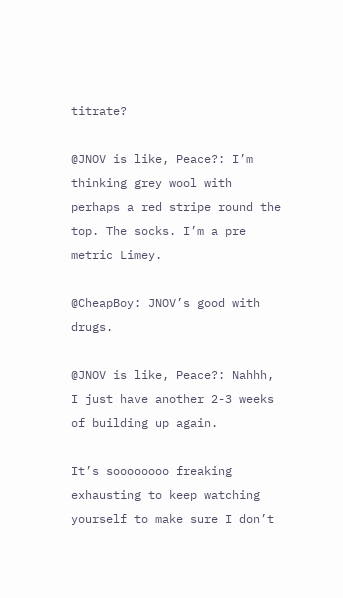titrate?

@JNOV is like, Peace?: I’m thinking grey wool with perhaps a red stripe round the top. The socks. I’m a pre metric Limey.

@CheapBoy: JNOV’s good with drugs.

@JNOV is like, Peace?: Nahhh, I just have another 2-3 weeks of building up again.

It’s soooooooo freaking exhausting to keep watching yourself to make sure I don’t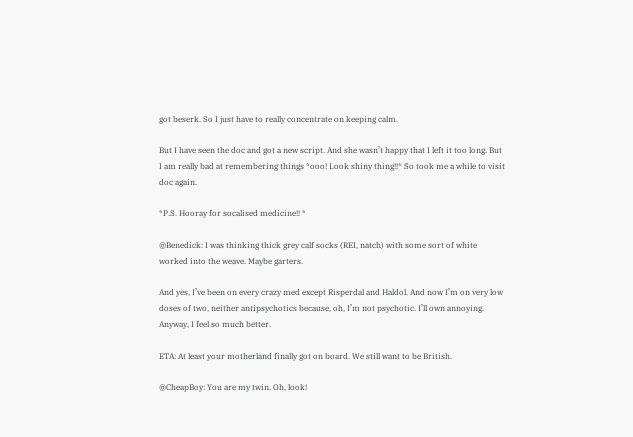got beserk. So I just have to really concentrate on keeping calm.

But I have seen the doc and got a new script. And she wasn’t happy that I left it too long. But I am really bad at remembering things *ooo! Look shiny thing!!* So took me a while to visit doc again.

*P.S. Hooray for socalised medicine!! *

@Benedick: I was thinking thick grey calf socks (REI, natch) with some sort of white worked into the weave. Maybe garters.

And yes, I’ve been on every crazy med except Risperdal and Haldol. And now I’m on very low doses of two, neither antipsychotics because, oh, I’m not psychotic. I’ll own annoying. Anyway, I feel so much better.

ETA: At least your motherland finally got on board. We still want to be British.

@CheapBoy: You are my twin. Oh, look!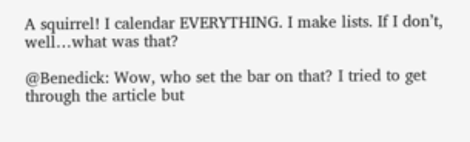A squirrel! I calendar EVERYTHING. I make lists. If I don’t, well…what was that?

@Benedick: Wow, who set the bar on that? I tried to get through the article but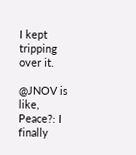I kept tripping over it.

@JNOV is like, Peace?: I finally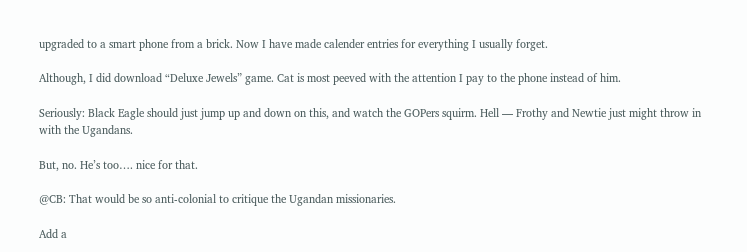upgraded to a smart phone from a brick. Now I have made calender entries for everything I usually forget.

Although, I did download “Deluxe Jewels” game. Cat is most peeved with the attention I pay to the phone instead of him.

Seriously: Black Eagle should just jump up and down on this, and watch the GOPers squirm. Hell — Frothy and Newtie just might throw in with the Ugandans.

But, no. He’s too…. nice for that.

@CB: That would be so anti-colonial to critique the Ugandan missionaries.

Add a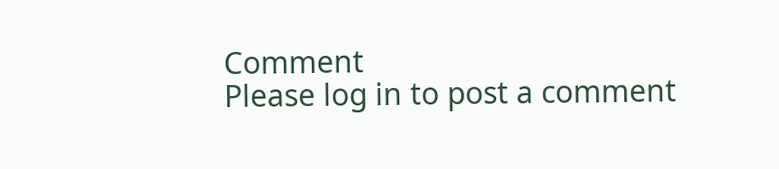Comment
Please log in to post a comment